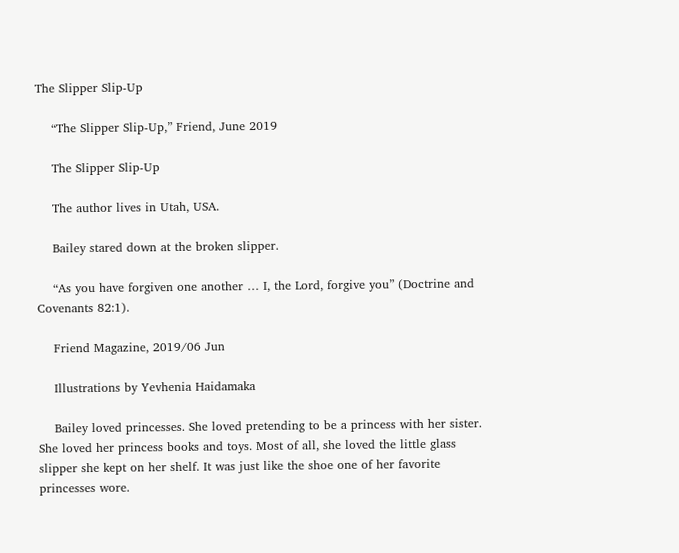The Slipper Slip-Up

    “The Slipper Slip-Up,” Friend, June 2019

    The Slipper Slip-Up

    The author lives in Utah, USA.

    Bailey stared down at the broken slipper.

    “As you have forgiven one another … I, the Lord, forgive you” (Doctrine and Covenants 82:1).

    Friend Magazine, 2019/06 Jun

    Illustrations by Yevhenia Haidamaka

    Bailey loved princesses. She loved pretending to be a princess with her sister. She loved her princess books and toys. Most of all, she loved the little glass slipper she kept on her shelf. It was just like the shoe one of her favorite princesses wore.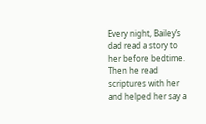Every night, Bailey’s dad read a story to her before bedtime. Then he read scriptures with her and helped her say a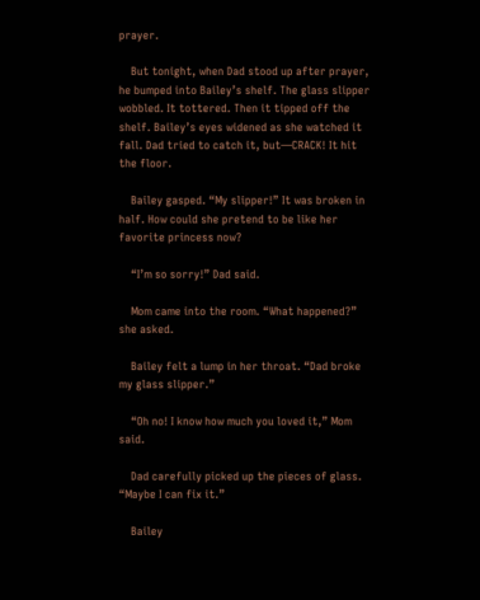prayer.

    But tonight, when Dad stood up after prayer, he bumped into Bailey’s shelf. The glass slipper wobbled. It tottered. Then it tipped off the shelf. Bailey’s eyes widened as she watched it fall. Dad tried to catch it, but—CRACK! It hit the floor.

    Bailey gasped. “My slipper!” It was broken in half. How could she pretend to be like her favorite princess now?

    “I’m so sorry!” Dad said.

    Mom came into the room. “What happened?” she asked.

    Bailey felt a lump in her throat. “Dad broke my glass slipper.”

    “Oh no! I know how much you loved it,” Mom said.

    Dad carefully picked up the pieces of glass. “Maybe I can fix it.”

    Bailey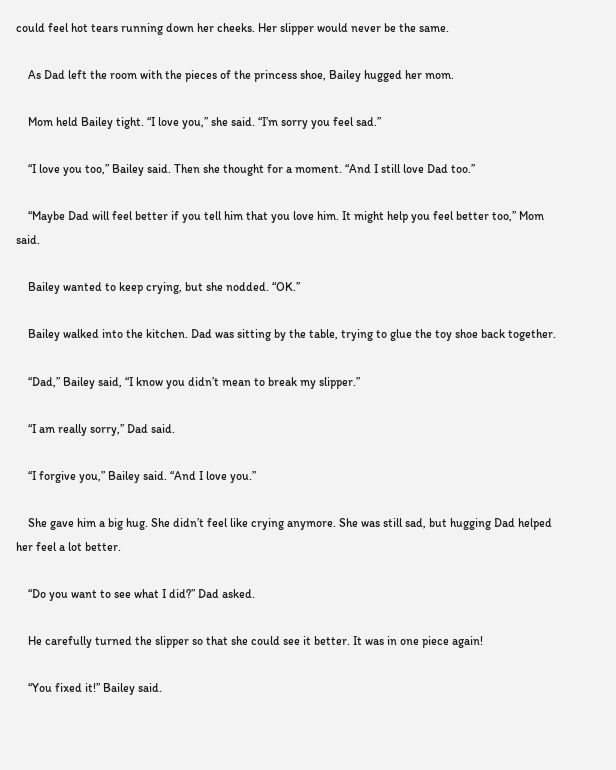could feel hot tears running down her cheeks. Her slipper would never be the same.

    As Dad left the room with the pieces of the princess shoe, Bailey hugged her mom.

    Mom held Bailey tight. “I love you,” she said. “I’m sorry you feel sad.”

    “I love you too,” Bailey said. Then she thought for a moment. “And I still love Dad too.”

    “Maybe Dad will feel better if you tell him that you love him. It might help you feel better too,” Mom said.

    Bailey wanted to keep crying, but she nodded. “OK.”

    Bailey walked into the kitchen. Dad was sitting by the table, trying to glue the toy shoe back together.

    “Dad,” Bailey said, “I know you didn’t mean to break my slipper.”

    “I am really sorry,” Dad said.

    “I forgive you,” Bailey said. “And I love you.”

    She gave him a big hug. She didn’t feel like crying anymore. She was still sad, but hugging Dad helped her feel a lot better.

    “Do you want to see what I did?” Dad asked.

    He carefully turned the slipper so that she could see it better. It was in one piece again!

    “You fixed it!” Bailey said.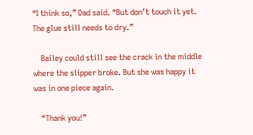“I think so,” Dad said. “But don’t touch it yet. The glue still needs to dry.”

    Bailey could still see the crack in the middle where the slipper broke. But she was happy it was in one piece again.

    “Thank you!”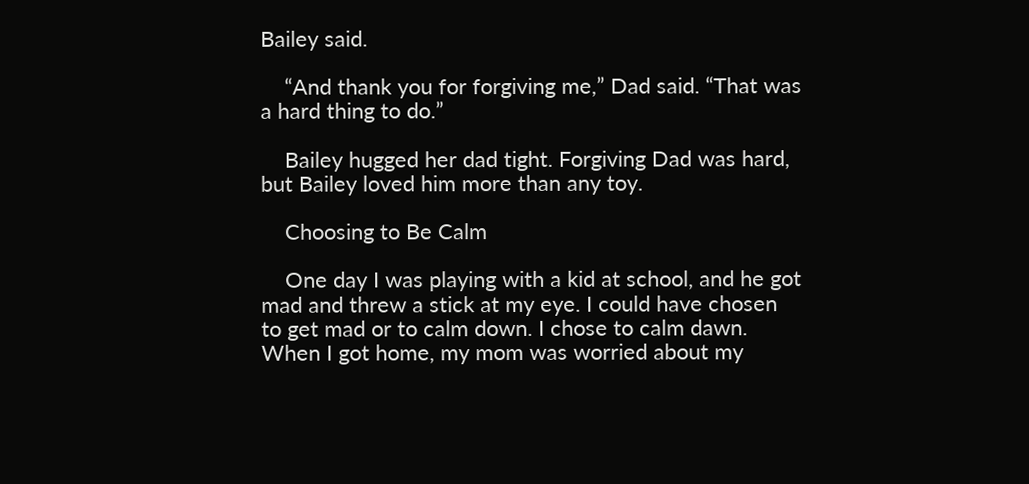Bailey said.

    “And thank you for forgiving me,” Dad said. “That was a hard thing to do.”

    Bailey hugged her dad tight. Forgiving Dad was hard, but Bailey loved him more than any toy.

    Choosing to Be Calm

    One day I was playing with a kid at school, and he got mad and threw a stick at my eye. I could have chosen to get mad or to calm down. I chose to calm dawn. When I got home, my mom was worried about my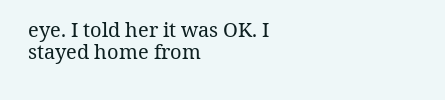eye. I told her it was OK. I stayed home from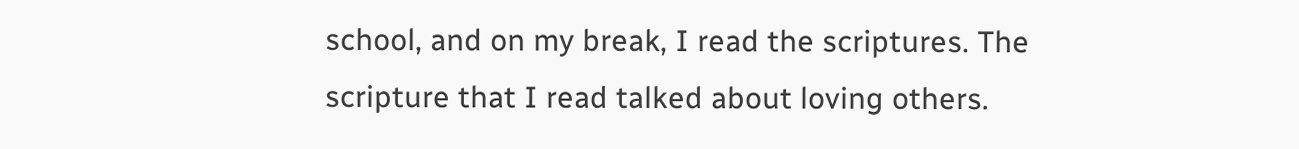school, and on my break, I read the scriptures. The scripture that I read talked about loving others.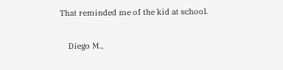That reminded me of the kid at school.

    Diego M.,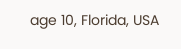age 10, Florida, USA